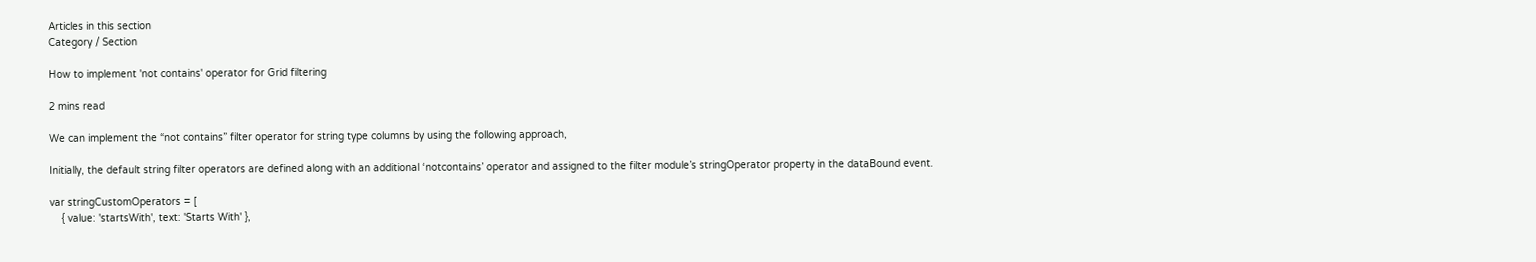Articles in this section
Category / Section

How to implement 'not contains' operator for Grid filtering

2 mins read

We can implement the “not contains” filter operator for string type columns by using the following approach,

Initially, the default string filter operators are defined along with an additional ‘notcontains’ operator and assigned to the filter module’s stringOperator property in the dataBound event.

var stringCustomOperators = [
    { value: 'startsWith', text: 'Starts With' },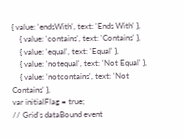{ value: 'endsWith', text: 'Ends With' },
    { value: 'contains', text: 'Contains' },
    { value: 'equal', text: 'Equal' },
    { value: 'notequal', text: 'Not Equal' },
    { value: 'notcontains', text: 'Not Contains' },
var initialFlag = true;
// Grid’s dataBound event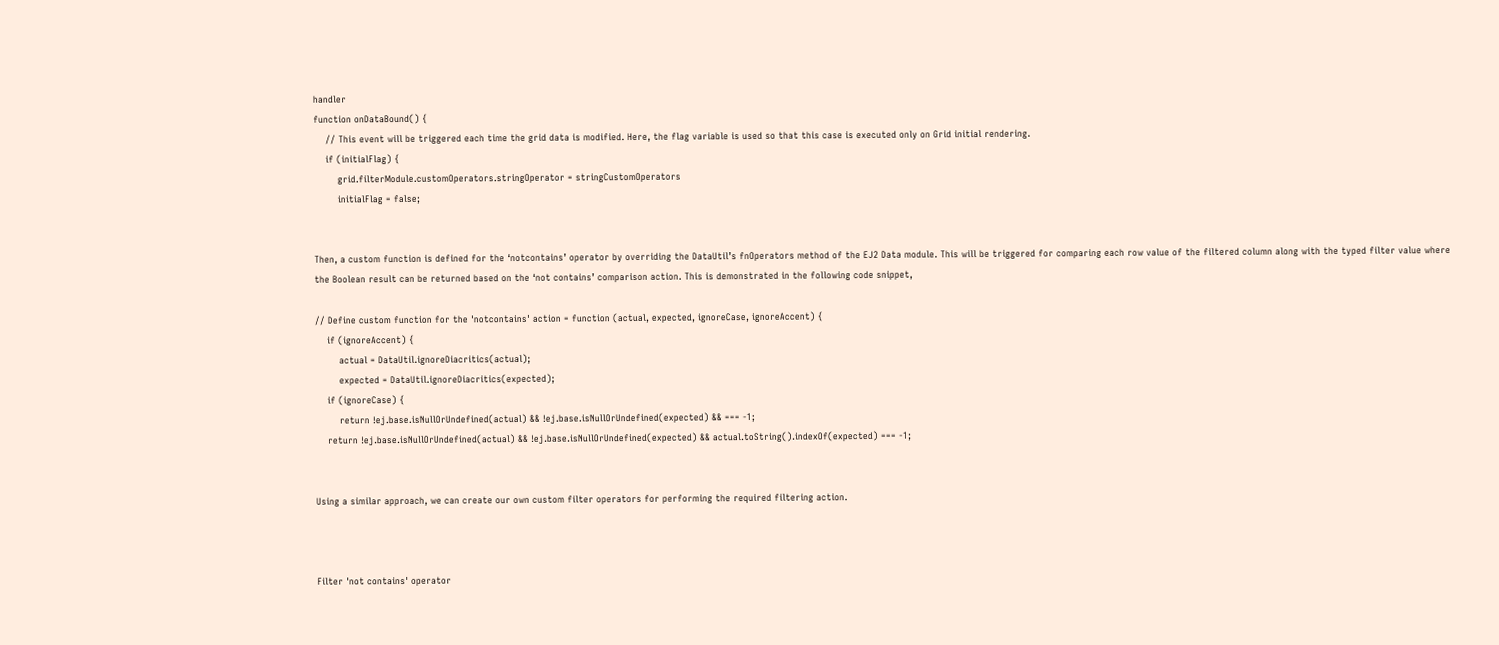handler
function onDataBound() {
    // This event will be triggered each time the grid data is modified. Here, the flag variable is used so that this case is executed only on Grid initial rendering.
    if (initialFlag) {
        grid.filterModule.customOperators.stringOperator = stringCustomOperators
        initialFlag = false;


Then, a custom function is defined for the ‘notcontains’ operator by overriding the DataUtil’s fnOperators method of the EJ2 Data module. This will be triggered for comparing each row value of the filtered column along with the typed filter value where the Boolean result can be returned based on the ‘not contains’ comparison action. This is demonstrated in the following code snippet,

// Define custom function for the 'notcontains' action = function (actual, expected, ignoreCase, ignoreAccent) {
    if (ignoreAccent) {
        actual = DataUtil.ignoreDiacritics(actual);
        expected = DataUtil.ignoreDiacritics(expected);
    if (ignoreCase) {
        return !ej.base.isNullOrUndefined(actual) && !ej.base.isNullOrUndefined(expected) && === -1;
    return !ej.base.isNullOrUndefined(actual) && !ej.base.isNullOrUndefined(expected) && actual.toString().indexOf(expected) === -1;


Using a similar approach, we can create our own custom filter operators for performing the required filtering action.



Filter 'not contains' operator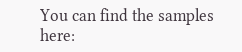You can find the samples here: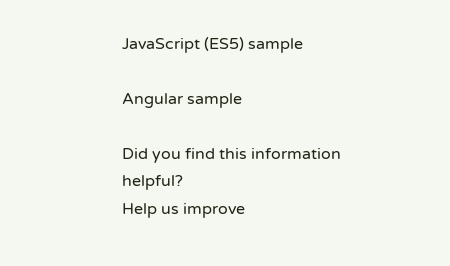JavaScript (ES5) sample

Angular sample

Did you find this information helpful?
Help us improve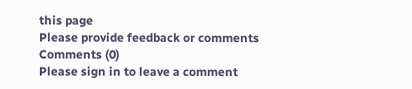this page
Please provide feedback or comments
Comments (0)
Please sign in to leave a comment